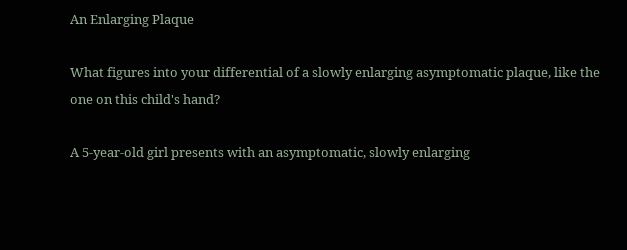An Enlarging Plaque

What figures into your differential of a slowly enlarging asymptomatic plaque, like the one on this child's hand?

A 5-year-old girl presents with an asymptomatic, slowly enlarging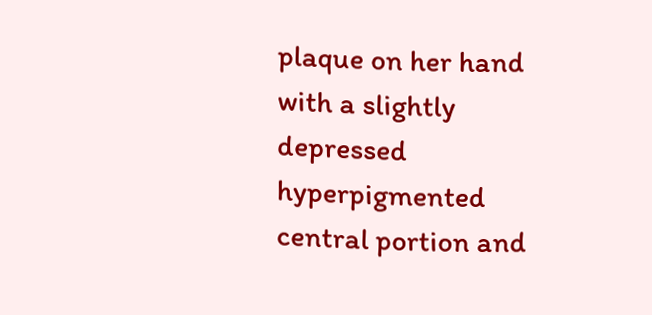plaque on her hand with a slightly depressed hyperpigmented central portion and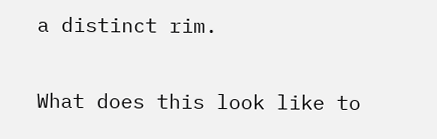a distinct rim.

What does this look like to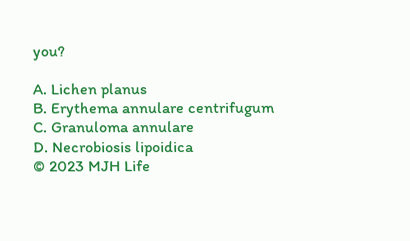you?

A. Lichen planus
B. Erythema annulare centrifugum
C. Granuloma annulare
D. Necrobiosis lipoidica
© 2023 MJH Life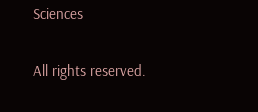Sciences

All rights reserved.